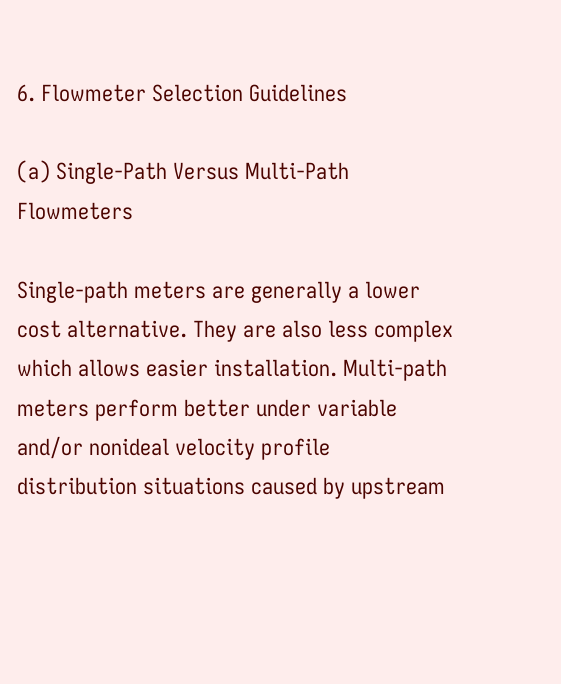6. Flowmeter Selection Guidelines

(a) Single-Path Versus Multi-Path Flowmeters

Single-path meters are generally a lower cost alternative. They are also less complex which allows easier installation. Multi-path meters perform better under variable and/or nonideal velocity profile distribution situations caused by upstream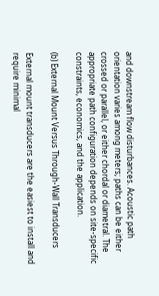and downstream flow disturbances. Acoustic path orientation varies among meters; paths can be either crossed or parallel, or either chordal or diametral. The appropriate path configuration depends on site-specific constraints, economics, and the application.

(b) External Mount Versus Through-Wall Transducers

External mount transducers are the easiest to install and require minimal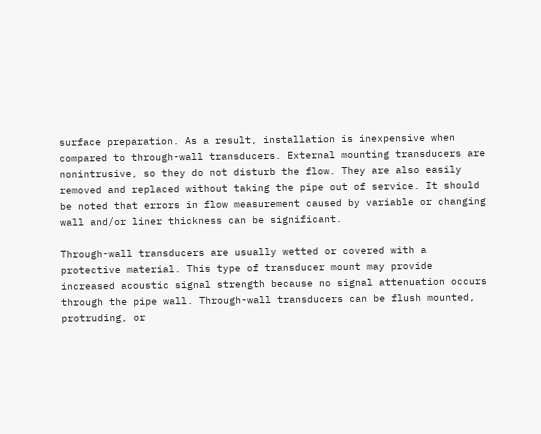surface preparation. As a result, installation is inexpensive when compared to through-wall transducers. External mounting transducers are nonintrusive, so they do not disturb the flow. They are also easily removed and replaced without taking the pipe out of service. It should be noted that errors in flow measurement caused by variable or changing wall and/or liner thickness can be significant.

Through-wall transducers are usually wetted or covered with a protective material. This type of transducer mount may provide increased acoustic signal strength because no signal attenuation occurs through the pipe wall. Through-wall transducers can be flush mounted, protruding, or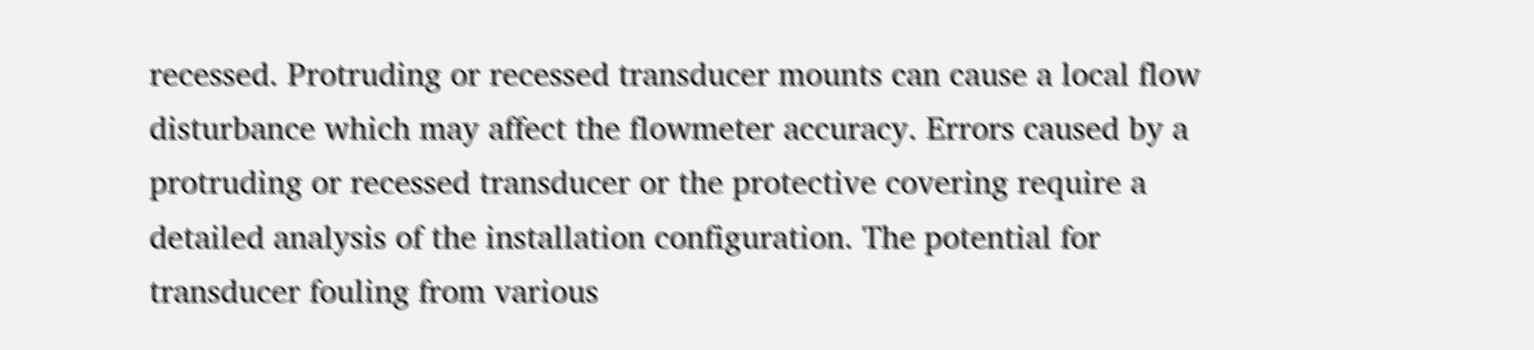recessed. Protruding or recessed transducer mounts can cause a local flow disturbance which may affect the flowmeter accuracy. Errors caused by a protruding or recessed transducer or the protective covering require a detailed analysis of the installation configuration. The potential for transducer fouling from various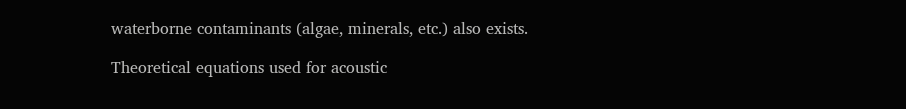waterborne contaminants (algae, minerals, etc.) also exists.

Theoretical equations used for acoustic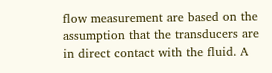flow measurement are based on the assumption that the transducers are in direct contact with the fluid. A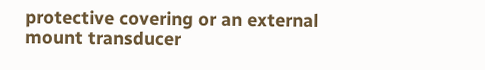protective covering or an external mount transducer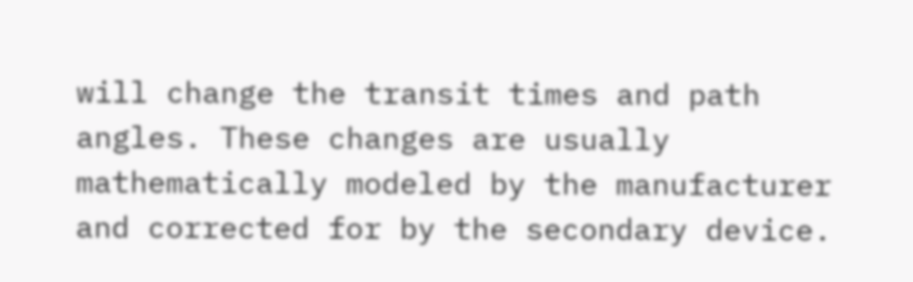will change the transit times and path angles. These changes are usually mathematically modeled by the manufacturer and corrected for by the secondary device.